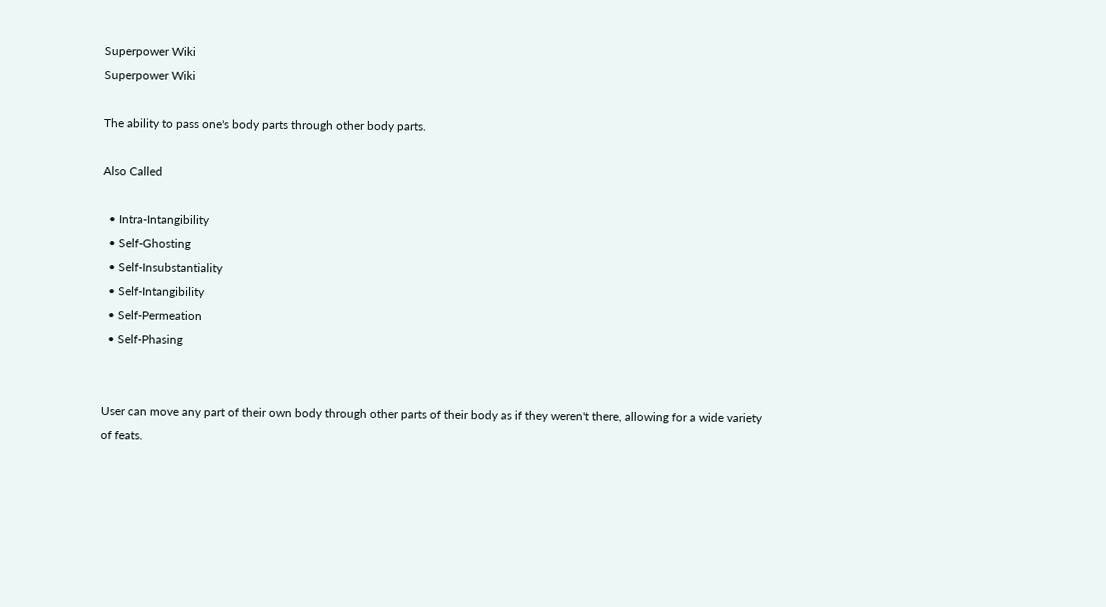Superpower Wiki
Superpower Wiki

The ability to pass one's body parts through other body parts.

Also Called

  • Intra-Intangibility
  • Self-Ghosting
  • Self-Insubstantiality
  • Self-Intangibility
  • Self-Permeation
  • Self-Phasing


User can move any part of their own body through other parts of their body as if they weren't there, allowing for a wide variety of feats.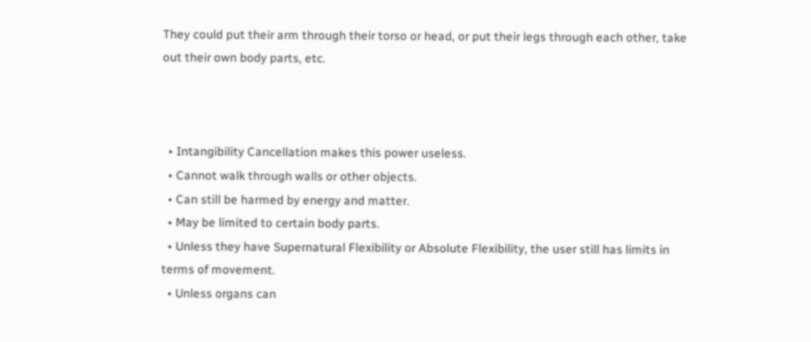They could put their arm through their torso or head, or put their legs through each other, take out their own body parts, etc.



  • Intangibility Cancellation makes this power useless.
  • Cannot walk through walls or other objects.
  • Can still be harmed by energy and matter.
  • May be limited to certain body parts.
  • Unless they have Supernatural Flexibility or Absolute Flexibility, the user still has limits in terms of movement.
  • Unless organs can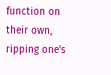function on their own, ripping one's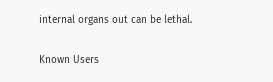internal organs out can be lethal.

Known Users